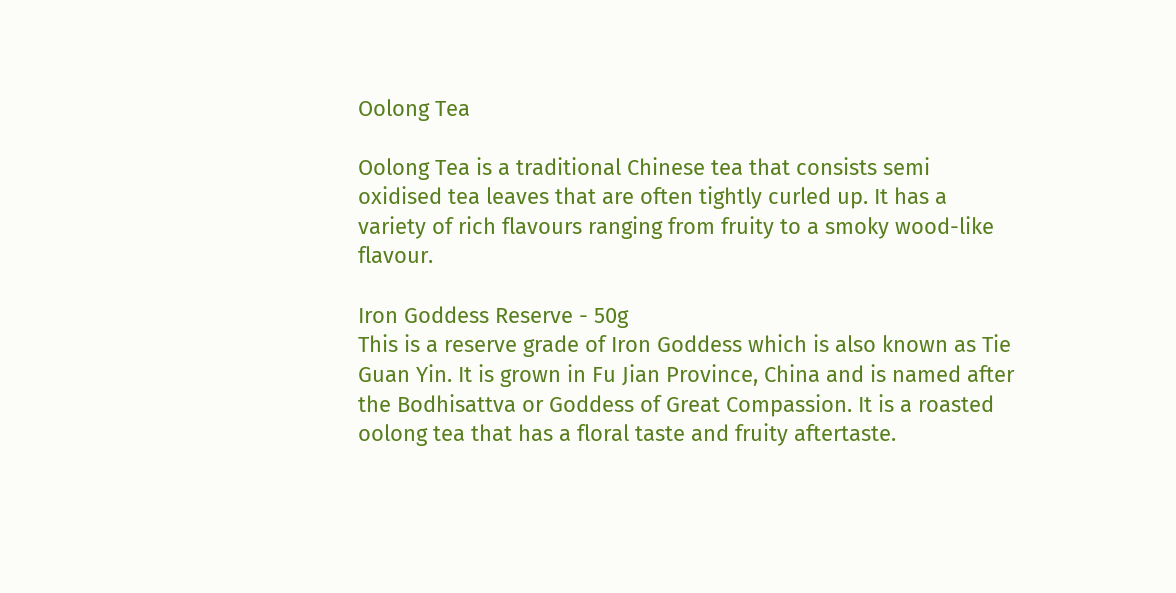Oolong Tea

Oolong Tea is a traditional Chinese tea that consists semi oxidised tea leaves that are often tightly curled up. It has a variety of rich flavours ranging from fruity to a smoky wood-like flavour.

Iron Goddess Reserve - 50g
This is a reserve grade of Iron Goddess which is also known as Tie Guan Yin. It is grown in Fu Jian Province, China and is named after the Bodhisattva or Goddess of Great Compassion. It is a roasted oolong tea that has a floral taste and fruity aftertaste.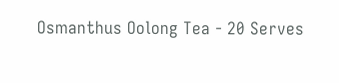Osmanthus Oolong Tea - 20 Serves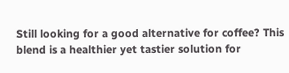Still looking for a good alternative for coffee? This blend is a healthier yet tastier solution for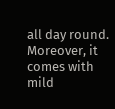all day round. Moreover, it comes with mild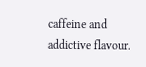caffeine and addictive flavour.